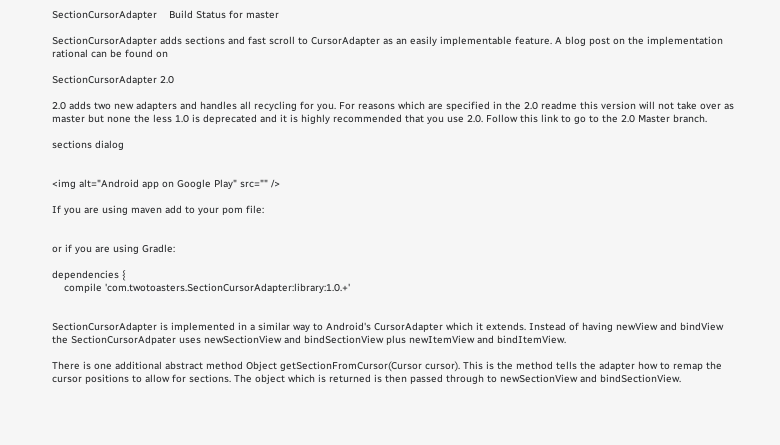SectionCursorAdapter    Build Status for master

SectionCursorAdapter adds sections and fast scroll to CursorAdapter as an easily implementable feature. A blog post on the implementation rational can be found on

SectionCursorAdapter 2.0

2.0 adds two new adapters and handles all recycling for you. For reasons which are specified in the 2.0 readme this version will not take over as master but none the less 1.0 is deprecated and it is highly recommended that you use 2.0. Follow this link to go to the 2.0 Master branch.

sections dialog


<img alt="Android app on Google Play" src="" />

If you are using maven add to your pom file:


or if you are using Gradle:

dependencies {
    compile 'com.twotoasters.SectionCursorAdapter:library:1.0.+'


SectionCursorAdapter is implemented in a similar way to Android's CursorAdapter which it extends. Instead of having newView and bindView the SectionCursorAdpater uses newSectionView and bindSectionView plus newItemView and bindItemView.

There is one additional abstract method Object getSectionFromCursor(Cursor cursor). This is the method tells the adapter how to remap the cursor positions to allow for sections. The object which is returned is then passed through to newSectionView and bindSectionView.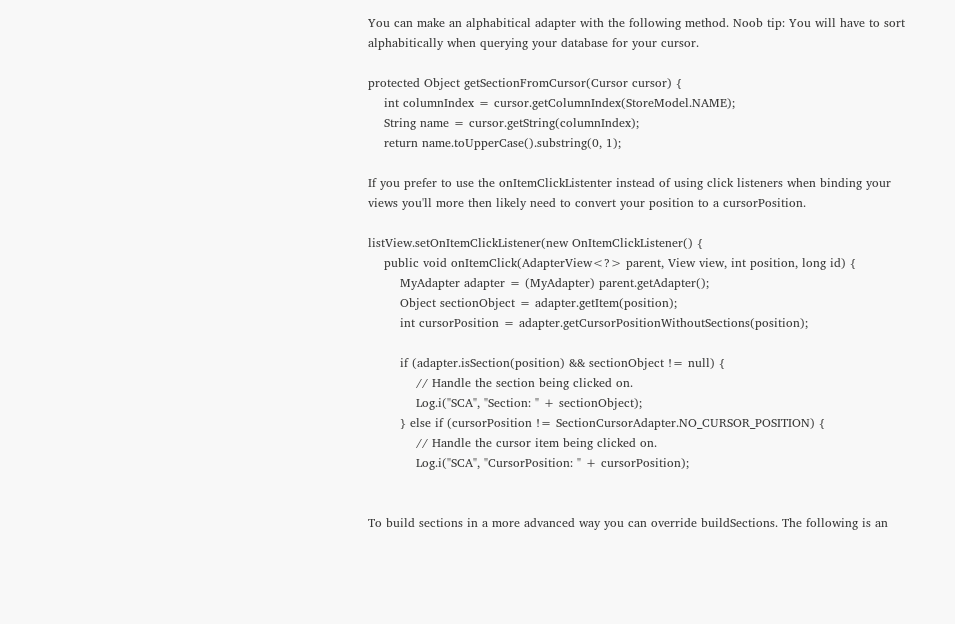You can make an alphabitical adapter with the following method. Noob tip: You will have to sort alphabitically when querying your database for your cursor.

protected Object getSectionFromCursor(Cursor cursor) {
    int columnIndex = cursor.getColumnIndex(StoreModel.NAME);
    String name = cursor.getString(columnIndex);
    return name.toUpperCase().substring(0, 1);

If you prefer to use the onItemClickListenter instead of using click listeners when binding your views you'll more then likely need to convert your position to a cursorPosition.

listView.setOnItemClickListener(new OnItemClickListener() {
    public void onItemClick(AdapterView<?> parent, View view, int position, long id) {
        MyAdapter adapter = (MyAdapter) parent.getAdapter();
        Object sectionObject = adapter.getItem(position);
        int cursorPosition = adapter.getCursorPositionWithoutSections(position);

        if (adapter.isSection(position) && sectionObject != null) {
            // Handle the section being clicked on.
            Log.i("SCA", "Section: " + sectionObject);
        } else if (cursorPosition != SectionCursorAdapter.NO_CURSOR_POSITION) {
            // Handle the cursor item being clicked on.
            Log.i("SCA", "CursorPosition: " + cursorPosition);


To build sections in a more advanced way you can override buildSections. The following is an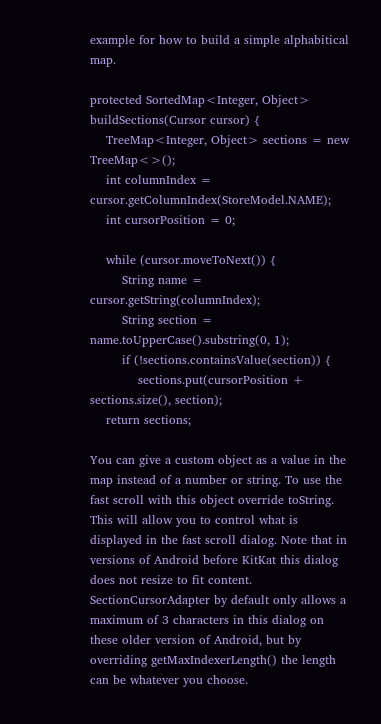example for how to build a simple alphabitical map.

protected SortedMap<Integer, Object> buildSections(Cursor cursor) {
    TreeMap<Integer, Object> sections = new TreeMap<>();
    int columnIndex = cursor.getColumnIndex(StoreModel.NAME);
    int cursorPosition = 0;

    while (cursor.moveToNext()) {
        String name = cursor.getString(columnIndex);
        String section = name.toUpperCase().substring(0, 1);
        if (!sections.containsValue(section)) {
            sections.put(cursorPosition + sections.size(), section);
    return sections;

You can give a custom object as a value in the map instead of a number or string. To use the fast scroll with this object override toString. This will allow you to control what is displayed in the fast scroll dialog. Note that in versions of Android before KitKat this dialog does not resize to fit content. SectionCursorAdapter by default only allows a maximum of 3 characters in this dialog on these older version of Android, but by overriding getMaxIndexerLength() the length can be whatever you choose.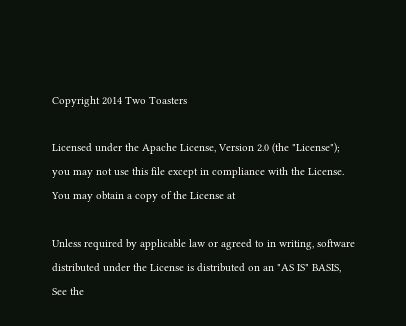Copyright 2014 Two Toasters

Licensed under the Apache License, Version 2.0 (the "License");
you may not use this file except in compliance with the License.
You may obtain a copy of the License at

Unless required by applicable law or agreed to in writing, software
distributed under the License is distributed on an "AS IS" BASIS,
See the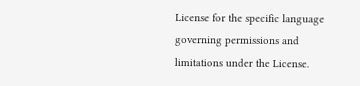License for the specific language governing permissions and
limitations under the License.